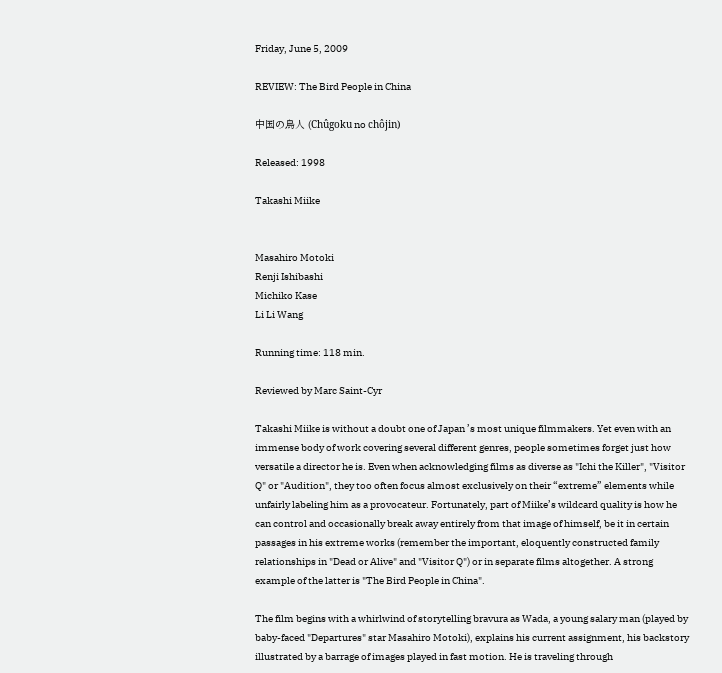Friday, June 5, 2009

REVIEW: The Bird People in China

中国の鳥人 (Chûgoku no chôjin)

Released: 1998

Takashi Miike


Masahiro Motoki
Renji Ishibashi
Michiko Kase
Li Li Wang

Running time: 118 min.

Reviewed by Marc Saint-Cyr

Takashi Miike is without a doubt one of Japan ’s most unique filmmakers. Yet even with an immense body of work covering several different genres, people sometimes forget just how versatile a director he is. Even when acknowledging films as diverse as "Ichi the Killer", "Visitor Q" or "Audition", they too often focus almost exclusively on their “extreme” elements while unfairly labeling him as a provocateur. Fortunately, part of Miike’s wildcard quality is how he can control and occasionally break away entirely from that image of himself, be it in certain passages in his extreme works (remember the important, eloquently constructed family relationships in "Dead or Alive" and "Visitor Q") or in separate films altogether. A strong example of the latter is "The Bird People in China".

The film begins with a whirlwind of storytelling bravura as Wada, a young salary man (played by baby-faced "Departures" star Masahiro Motoki), explains his current assignment, his backstory illustrated by a barrage of images played in fast motion. He is traveling through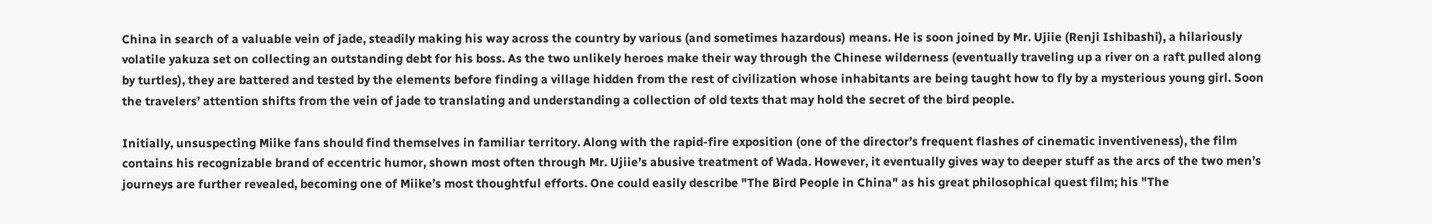China in search of a valuable vein of jade, steadily making his way across the country by various (and sometimes hazardous) means. He is soon joined by Mr. Ujiie (Renji Ishibashi), a hilariously volatile yakuza set on collecting an outstanding debt for his boss. As the two unlikely heroes make their way through the Chinese wilderness (eventually traveling up a river on a raft pulled along by turtles), they are battered and tested by the elements before finding a village hidden from the rest of civilization whose inhabitants are being taught how to fly by a mysterious young girl. Soon the travelers’ attention shifts from the vein of jade to translating and understanding a collection of old texts that may hold the secret of the bird people.

Initially, unsuspecting Miike fans should find themselves in familiar territory. Along with the rapid-fire exposition (one of the director’s frequent flashes of cinematic inventiveness), the film contains his recognizable brand of eccentric humor, shown most often through Mr. Ujiie’s abusive treatment of Wada. However, it eventually gives way to deeper stuff as the arcs of the two men’s journeys are further revealed, becoming one of Miike’s most thoughtful efforts. One could easily describe "The Bird People in China" as his great philosophical quest film; his "The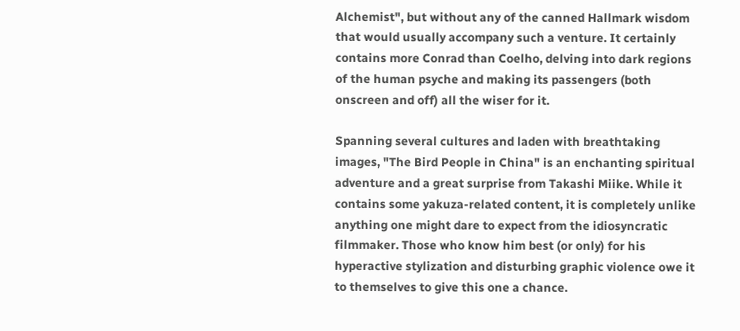Alchemist", but without any of the canned Hallmark wisdom that would usually accompany such a venture. It certainly contains more Conrad than Coelho, delving into dark regions of the human psyche and making its passengers (both onscreen and off) all the wiser for it.

Spanning several cultures and laden with breathtaking images, "The Bird People in China" is an enchanting spiritual adventure and a great surprise from Takashi Miike. While it contains some yakuza-related content, it is completely unlike anything one might dare to expect from the idiosyncratic filmmaker. Those who know him best (or only) for his hyperactive stylization and disturbing graphic violence owe it to themselves to give this one a chance.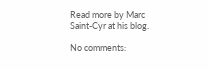Read more by Marc Saint-Cyr at his blog.

No comments: